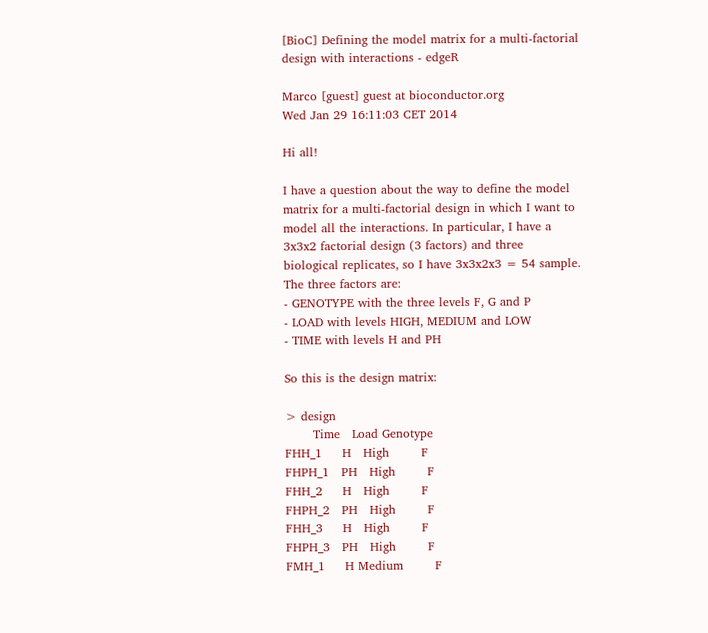[BioC] Defining the model matrix for a multi-factorial design with interactions - edgeR

Marco [guest] guest at bioconductor.org
Wed Jan 29 16:11:03 CET 2014

Hi all!

I have a question about the way to define the model matrix for a multi-factorial design in which I want to model all the interactions. In particular, I have a 3x3x2 factorial design (3 factors) and three biological replicates, so I have 3x3x2x3 = 54 sample.
The three factors are:
- GENOTYPE with the three levels F, G and P
- LOAD with levels HIGH, MEDIUM and LOW
- TIME with levels H and PH

So this is the design matrix:

> design
       Time   Load Genotype
FHH_1     H   High        F
FHPH_1   PH   High        F
FHH_2     H   High        F
FHPH_2   PH   High        F
FHH_3     H   High        F
FHPH_3   PH   High        F
FMH_1     H Medium        F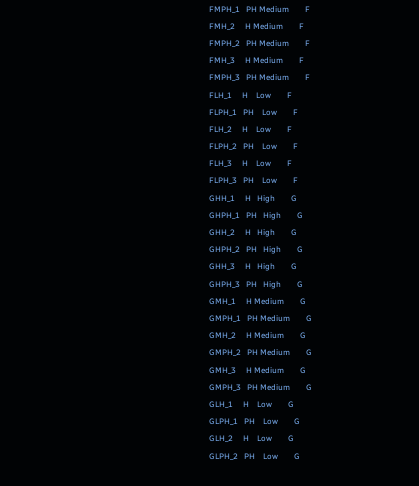FMPH_1   PH Medium        F
FMH_2     H Medium        F
FMPH_2   PH Medium        F
FMH_3     H Medium        F
FMPH_3   PH Medium        F
FLH_1     H    Low        F
FLPH_1   PH    Low        F
FLH_2     H    Low        F
FLPH_2   PH    Low        F
FLH_3     H    Low        F
FLPH_3   PH    Low        F
GHH_1     H   High        G
GHPH_1   PH   High        G
GHH_2     H   High        G
GHPH_2   PH   High        G
GHH_3     H   High        G
GHPH_3   PH   High        G
GMH_1     H Medium        G
GMPH_1   PH Medium        G
GMH_2     H Medium        G
GMPH_2   PH Medium        G
GMH_3     H Medium        G
GMPH_3   PH Medium        G
GLH_1     H    Low        G
GLPH_1   PH    Low        G
GLH_2     H    Low        G
GLPH_2   PH    Low        G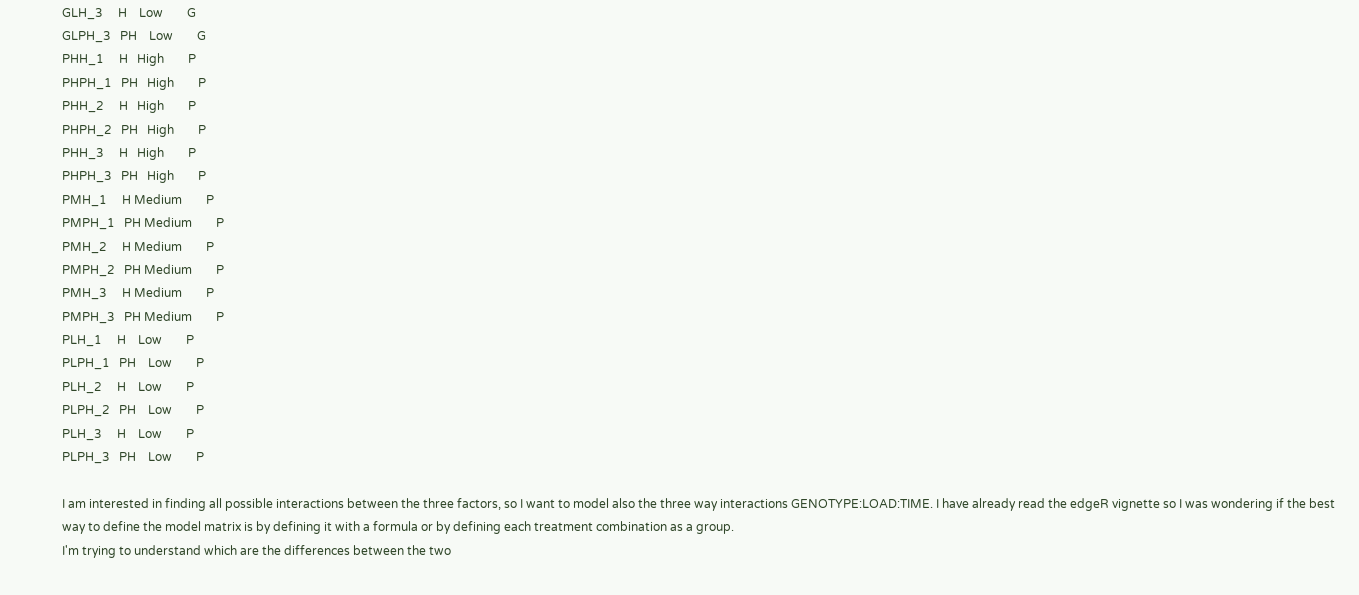GLH_3     H    Low        G
GLPH_3   PH    Low        G
PHH_1     H   High        P
PHPH_1   PH   High        P
PHH_2     H   High        P
PHPH_2   PH   High        P
PHH_3     H   High        P
PHPH_3   PH   High        P
PMH_1     H Medium        P
PMPH_1   PH Medium        P
PMH_2     H Medium        P
PMPH_2   PH Medium        P
PMH_3     H Medium        P
PMPH_3   PH Medium        P
PLH_1     H    Low        P
PLPH_1   PH    Low        P
PLH_2     H    Low        P
PLPH_2   PH    Low        P
PLH_3     H    Low        P
PLPH_3   PH    Low        P

I am interested in finding all possible interactions between the three factors, so I want to model also the three way interactions GENOTYPE:LOAD:TIME. I have already read the edgeR vignette so I was wondering if the best way to define the model matrix is by defining it with a formula or by defining each treatment combination as a group.
I'm trying to understand which are the differences between the two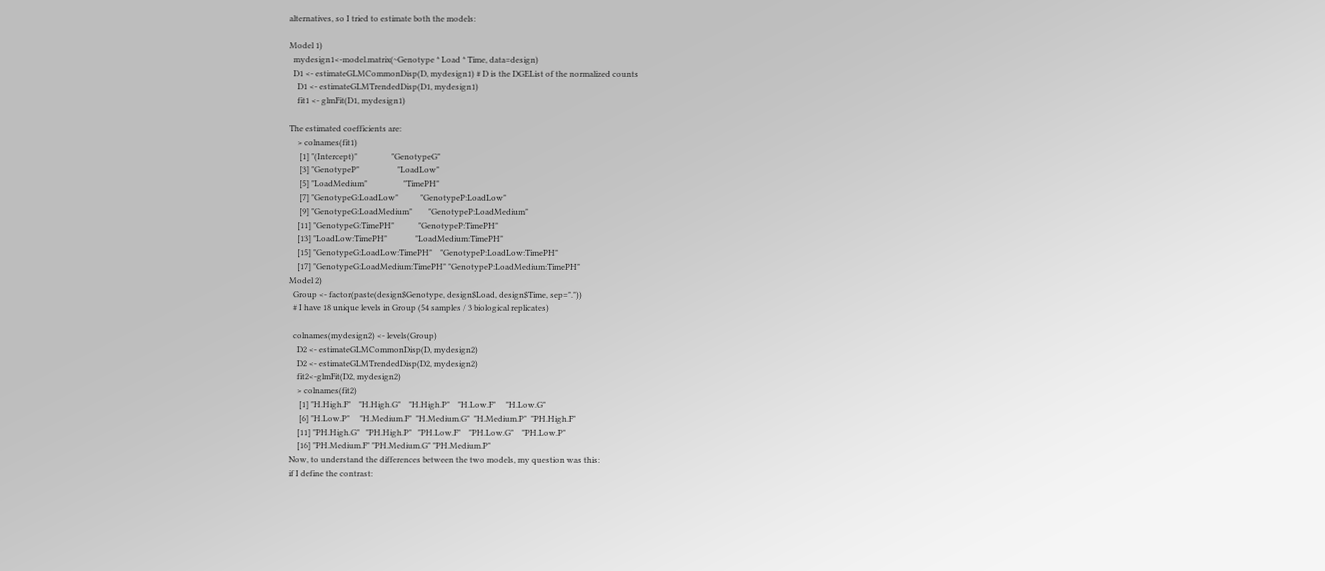alternatives, so I tried to estimate both the models:

Model 1)
  mydesign1<-model.matrix(~Genotype * Load * Time, data=design)
  D1 <- estimateGLMCommonDisp(D, mydesign1) # D is the DGEList of the normalized counts
    D1 <- estimateGLMTrendedDisp(D1, mydesign1)
    fit1 <- glmFit(D1, mydesign1)

The estimated coefficients are:
    > colnames(fit1)
     [1] "(Intercept)"                 "GenotypeG"
     [3] "GenotypeP"                   "LoadLow"
     [5] "LoadMedium"                  "TimePH"
     [7] "GenotypeG:LoadLow"           "GenotypeP:LoadLow"
     [9] "GenotypeG:LoadMedium"        "GenotypeP:LoadMedium"
    [11] "GenotypeG:TimePH"            "GenotypeP:TimePH"
    [13] "LoadLow:TimePH"              "LoadMedium:TimePH"
    [15] "GenotypeG:LoadLow:TimePH"    "GenotypeP:LoadLow:TimePH"
    [17] "GenotypeG:LoadMedium:TimePH" "GenotypeP:LoadMedium:TimePH"
Model 2)
  Group <- factor(paste(design$Genotype, design$Load, design$Time, sep="."))
  # I have 18 unique levels in Group (54 samples / 3 biological replicates)

  colnames(mydesign2) <- levels(Group)
    D2 <- estimateGLMCommonDisp(D, mydesign2)
    D2 <- estimateGLMTrendedDisp(D2, mydesign2)
    fit2<-glmFit(D2, mydesign2)
    > colnames(fit2)
     [1] "H.High.F"    "H.High.G"    "H.High.P"    "H.Low.F"     "H.Low.G"
     [6] "H.Low.P"     "H.Medium.F"  "H.Medium.G"  "H.Medium.P"  "PH.High.F"
    [11] "PH.High.G"   "PH.High.P"   "PH.Low.F"    "PH.Low.G"    "PH.Low.P"
    [16] "PH.Medium.F" "PH.Medium.G" "PH.Medium.P"
Now, to understand the differences between the two models, my question was this:
if I define the contrast: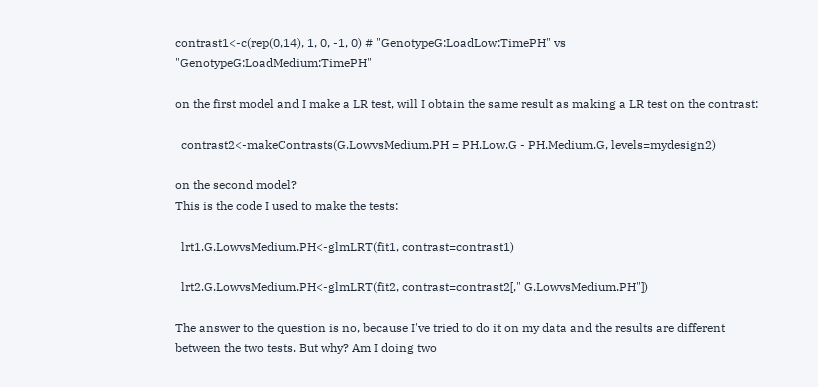contrast1<-c(rep(0,14), 1, 0, -1, 0) # "GenotypeG:LoadLow:TimePH" vs "GenotypeG:LoadMedium:TimePH"

on the first model and I make a LR test, will I obtain the same result as making a LR test on the contrast:

  contrast2<-makeContrasts(G.LowvsMedium.PH = PH.Low.G - PH.Medium.G, levels=mydesign2)

on the second model?
This is the code I used to make the tests:

  lrt1.G.LowvsMedium.PH<-glmLRT(fit1, contrast=contrast1)

  lrt2.G.LowvsMedium.PH<-glmLRT(fit2, contrast=contrast2[," G.LowvsMedium.PH"])

The answer to the question is no, because I've tried to do it on my data and the results are different between the two tests. But why? Am I doing two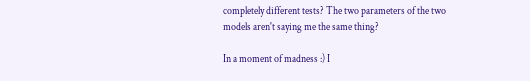completely different tests? The two parameters of the two models aren't saying me the same thing?

In a moment of madness :) I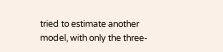tried to estimate another model, with only the three-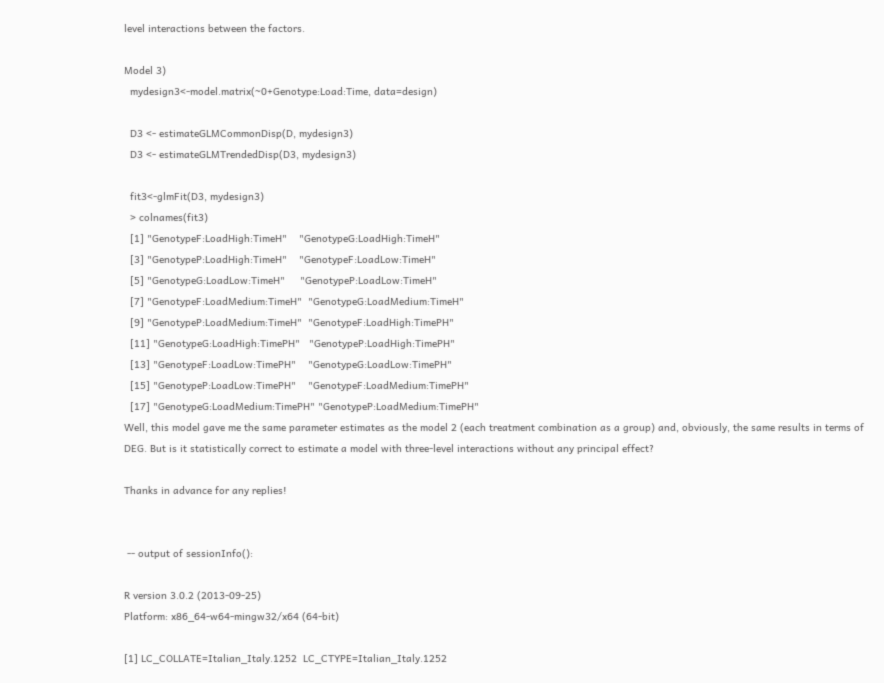level interactions between the factors.

Model 3)
  mydesign3<-model.matrix(~0+Genotype:Load:Time, data=design)

  D3 <- estimateGLMCommonDisp(D, mydesign3)
  D3 <- estimateGLMTrendedDisp(D3, mydesign3)

  fit3<-glmFit(D3, mydesign3)
  > colnames(fit3)
  [1] "GenotypeF:LoadHigh:TimeH"    "GenotypeG:LoadHigh:TimeH"
  [3] "GenotypeP:LoadHigh:TimeH"    "GenotypeF:LoadLow:TimeH"
  [5] "GenotypeG:LoadLow:TimeH"     "GenotypeP:LoadLow:TimeH"
  [7] "GenotypeF:LoadMedium:TimeH"  "GenotypeG:LoadMedium:TimeH"
  [9] "GenotypeP:LoadMedium:TimeH"  "GenotypeF:LoadHigh:TimePH"
  [11] "GenotypeG:LoadHigh:TimePH"   "GenotypeP:LoadHigh:TimePH"
  [13] "GenotypeF:LoadLow:TimePH"    "GenotypeG:LoadLow:TimePH"
  [15] "GenotypeP:LoadLow:TimePH"    "GenotypeF:LoadMedium:TimePH"
  [17] "GenotypeG:LoadMedium:TimePH" "GenotypeP:LoadMedium:TimePH"
Well, this model gave me the same parameter estimates as the model 2 (each treatment combination as a group) and, obviously, the same results in terms of DEG. But is it statistically correct to estimate a model with three-level interactions without any principal effect?

Thanks in advance for any replies!


 -- output of sessionInfo():

R version 3.0.2 (2013-09-25)
Platform: x86_64-w64-mingw32/x64 (64-bit)

[1] LC_COLLATE=Italian_Italy.1252  LC_CTYPE=Italian_Italy.1252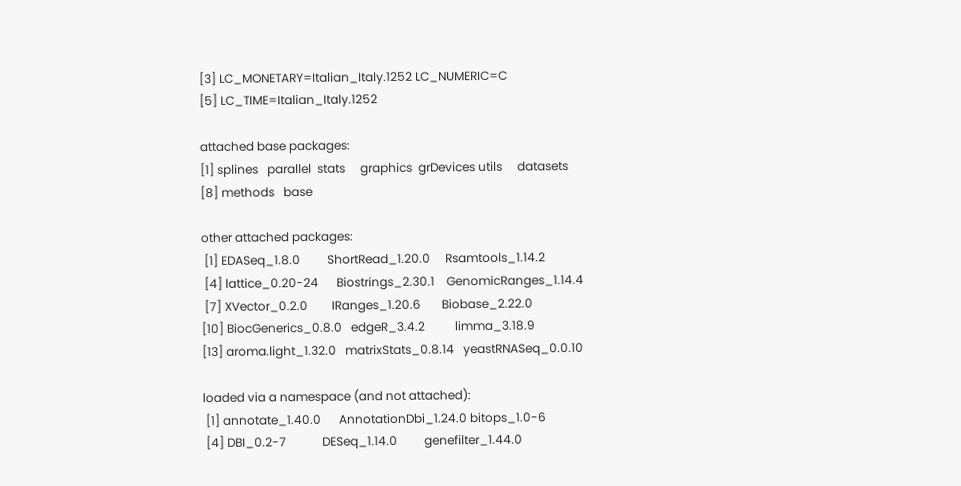[3] LC_MONETARY=Italian_Italy.1252 LC_NUMERIC=C
[5] LC_TIME=Italian_Italy.1252

attached base packages:
[1] splines   parallel  stats     graphics  grDevices utils     datasets
[8] methods   base

other attached packages:
 [1] EDASeq_1.8.0         ShortRead_1.20.0     Rsamtools_1.14.2
 [4] lattice_0.20-24      Biostrings_2.30.1    GenomicRanges_1.14.4
 [7] XVector_0.2.0        IRanges_1.20.6       Biobase_2.22.0
[10] BiocGenerics_0.8.0   edgeR_3.4.2          limma_3.18.9
[13] aroma.light_1.32.0   matrixStats_0.8.14   yeastRNASeq_0.0.10

loaded via a namespace (and not attached):
 [1] annotate_1.40.0      AnnotationDbi_1.24.0 bitops_1.0-6
 [4] DBI_0.2-7            DESeq_1.14.0         genefilter_1.44.0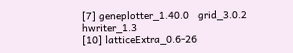[7] geneplotter_1.40.0   grid_3.0.2           hwriter_1.3
[10] latticeExtra_0.6-26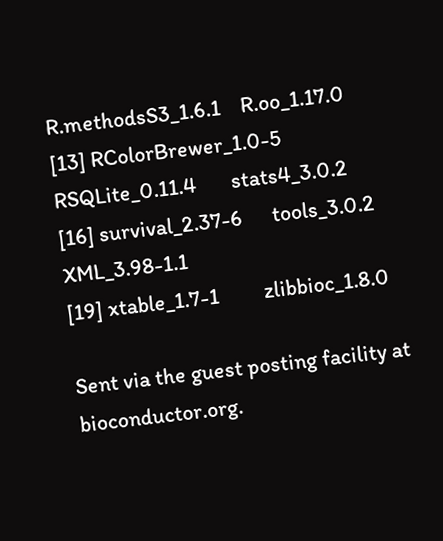R.methodsS3_1.6.1    R.oo_1.17.0
[13] RColorBrewer_1.0-5   RSQLite_0.11.4       stats4_3.0.2
[16] survival_2.37-6      tools_3.0.2          XML_3.98-1.1
[19] xtable_1.7-1         zlibbioc_1.8.0

Sent via the guest posting facility at bioconductor.org.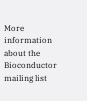More information about the Bioconductor mailing list